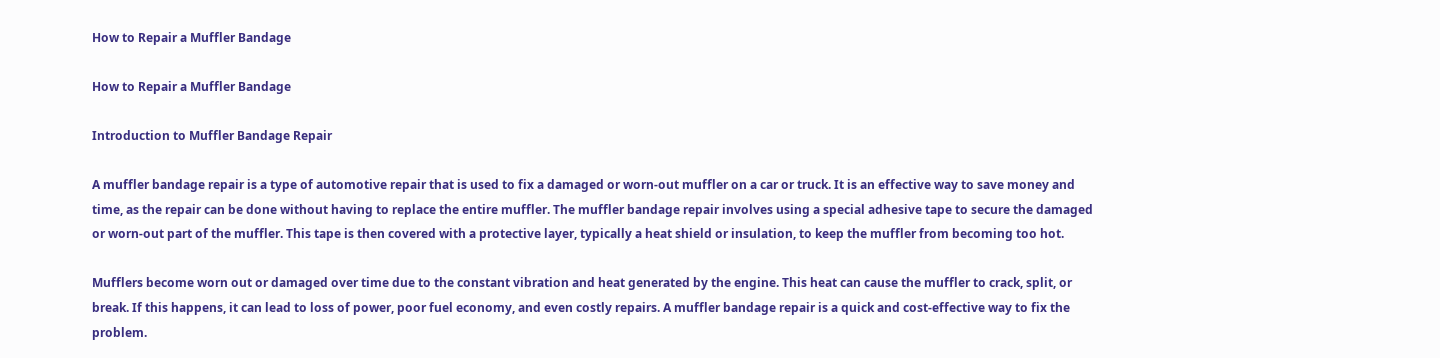How to Repair a Muffler Bandage

How to Repair a Muffler Bandage

Introduction to Muffler Bandage Repair

A muffler bandage repair is a type of automotive repair that is used to fix a damaged or worn-out muffler on a car or truck. It is an effective way to save money and time, as the repair can be done without having to replace the entire muffler. The muffler bandage repair involves using a special adhesive tape to secure the damaged or worn-out part of the muffler. This tape is then covered with a protective layer, typically a heat shield or insulation, to keep the muffler from becoming too hot.

Mufflers become worn out or damaged over time due to the constant vibration and heat generated by the engine. This heat can cause the muffler to crack, split, or break. If this happens, it can lead to loss of power, poor fuel economy, and even costly repairs. A muffler bandage repair is a quick and cost-effective way to fix the problem.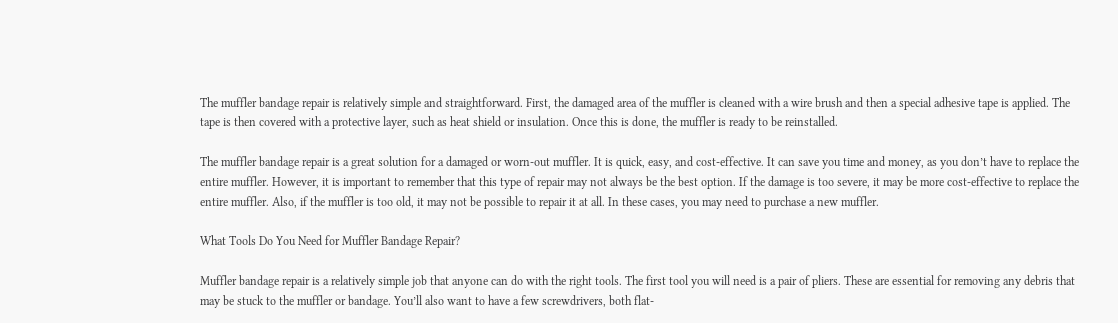The muffler bandage repair is relatively simple and straightforward. First, the damaged area of the muffler is cleaned with a wire brush and then a special adhesive tape is applied. The tape is then covered with a protective layer, such as heat shield or insulation. Once this is done, the muffler is ready to be reinstalled.

The muffler bandage repair is a great solution for a damaged or worn-out muffler. It is quick, easy, and cost-effective. It can save you time and money, as you don’t have to replace the entire muffler. However, it is important to remember that this type of repair may not always be the best option. If the damage is too severe, it may be more cost-effective to replace the entire muffler. Also, if the muffler is too old, it may not be possible to repair it at all. In these cases, you may need to purchase a new muffler.

What Tools Do You Need for Muffler Bandage Repair?

Muffler bandage repair is a relatively simple job that anyone can do with the right tools. The first tool you will need is a pair of pliers. These are essential for removing any debris that may be stuck to the muffler or bandage. You’ll also want to have a few screwdrivers, both flat-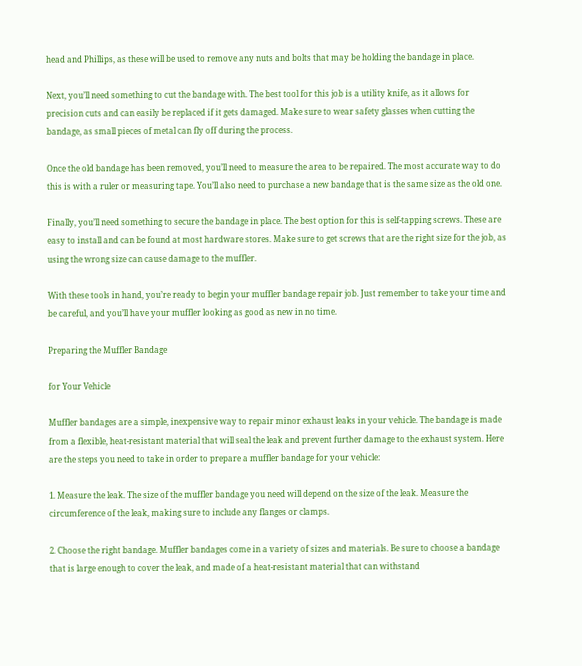head and Phillips, as these will be used to remove any nuts and bolts that may be holding the bandage in place.

Next, you’ll need something to cut the bandage with. The best tool for this job is a utility knife, as it allows for precision cuts and can easily be replaced if it gets damaged. Make sure to wear safety glasses when cutting the bandage, as small pieces of metal can fly off during the process.

Once the old bandage has been removed, you’ll need to measure the area to be repaired. The most accurate way to do this is with a ruler or measuring tape. You’ll also need to purchase a new bandage that is the same size as the old one.

Finally, you’ll need something to secure the bandage in place. The best option for this is self-tapping screws. These are easy to install and can be found at most hardware stores. Make sure to get screws that are the right size for the job, as using the wrong size can cause damage to the muffler.

With these tools in hand, you’re ready to begin your muffler bandage repair job. Just remember to take your time and be careful, and you’ll have your muffler looking as good as new in no time.

Preparing the Muffler Bandage

for Your Vehicle

Muffler bandages are a simple, inexpensive way to repair minor exhaust leaks in your vehicle. The bandage is made from a flexible, heat-resistant material that will seal the leak and prevent further damage to the exhaust system. Here are the steps you need to take in order to prepare a muffler bandage for your vehicle:

1. Measure the leak. The size of the muffler bandage you need will depend on the size of the leak. Measure the circumference of the leak, making sure to include any flanges or clamps.

2. Choose the right bandage. Muffler bandages come in a variety of sizes and materials. Be sure to choose a bandage that is large enough to cover the leak, and made of a heat-resistant material that can withstand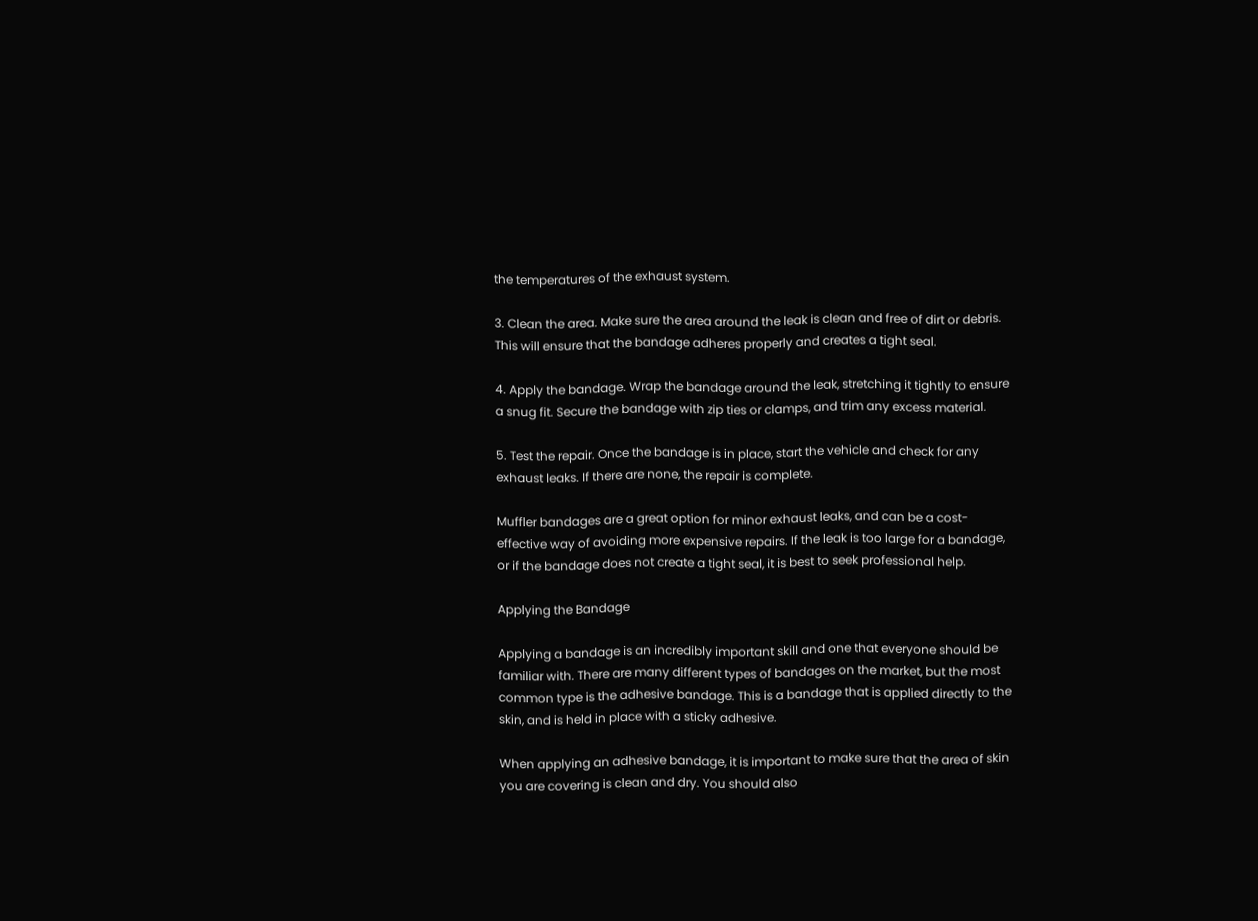the temperatures of the exhaust system.

3. Clean the area. Make sure the area around the leak is clean and free of dirt or debris. This will ensure that the bandage adheres properly and creates a tight seal.

4. Apply the bandage. Wrap the bandage around the leak, stretching it tightly to ensure a snug fit. Secure the bandage with zip ties or clamps, and trim any excess material.

5. Test the repair. Once the bandage is in place, start the vehicle and check for any exhaust leaks. If there are none, the repair is complete.

Muffler bandages are a great option for minor exhaust leaks, and can be a cost-effective way of avoiding more expensive repairs. If the leak is too large for a bandage, or if the bandage does not create a tight seal, it is best to seek professional help.

Applying the Bandage

Applying a bandage is an incredibly important skill and one that everyone should be familiar with. There are many different types of bandages on the market, but the most common type is the adhesive bandage. This is a bandage that is applied directly to the skin, and is held in place with a sticky adhesive.

When applying an adhesive bandage, it is important to make sure that the area of skin you are covering is clean and dry. You should also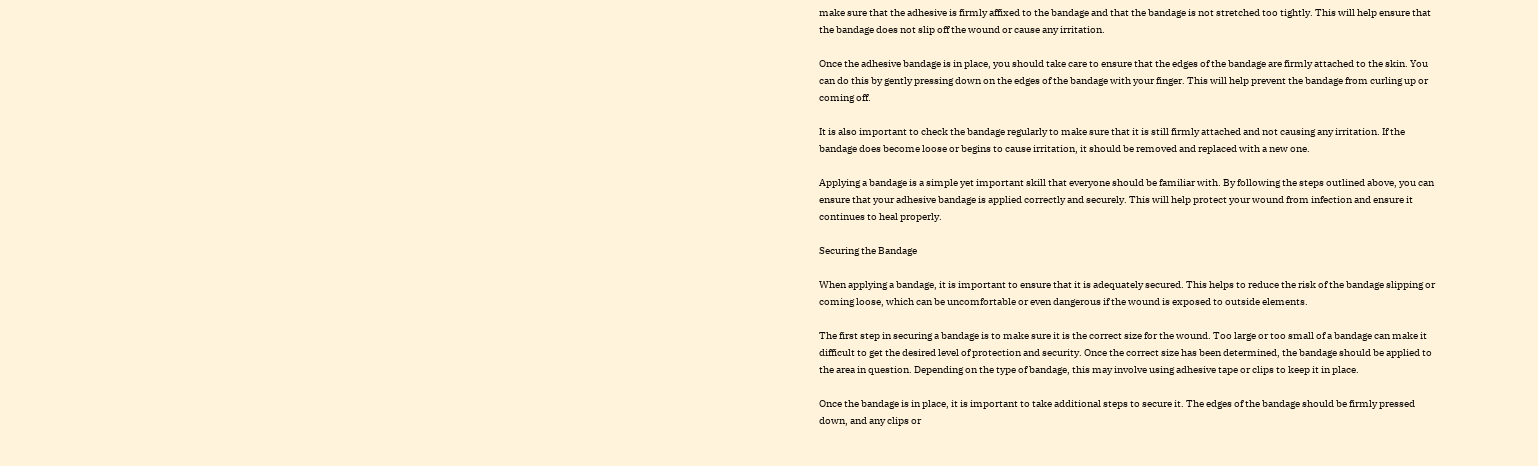make sure that the adhesive is firmly affixed to the bandage and that the bandage is not stretched too tightly. This will help ensure that the bandage does not slip off the wound or cause any irritation.

Once the adhesive bandage is in place, you should take care to ensure that the edges of the bandage are firmly attached to the skin. You can do this by gently pressing down on the edges of the bandage with your finger. This will help prevent the bandage from curling up or coming off.

It is also important to check the bandage regularly to make sure that it is still firmly attached and not causing any irritation. If the bandage does become loose or begins to cause irritation, it should be removed and replaced with a new one.

Applying a bandage is a simple yet important skill that everyone should be familiar with. By following the steps outlined above, you can ensure that your adhesive bandage is applied correctly and securely. This will help protect your wound from infection and ensure it continues to heal properly.

Securing the Bandage

When applying a bandage, it is important to ensure that it is adequately secured. This helps to reduce the risk of the bandage slipping or coming loose, which can be uncomfortable or even dangerous if the wound is exposed to outside elements.

The first step in securing a bandage is to make sure it is the correct size for the wound. Too large or too small of a bandage can make it difficult to get the desired level of protection and security. Once the correct size has been determined, the bandage should be applied to the area in question. Depending on the type of bandage, this may involve using adhesive tape or clips to keep it in place.

Once the bandage is in place, it is important to take additional steps to secure it. The edges of the bandage should be firmly pressed down, and any clips or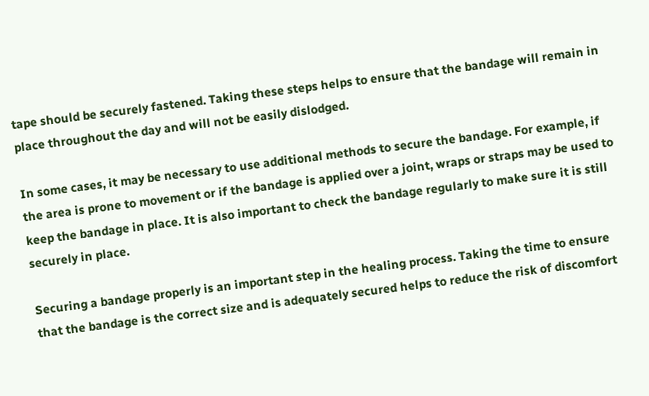tape should be securely fastened. Taking these steps helps to ensure that the bandage will remain in place throughout the day and will not be easily dislodged.

In some cases, it may be necessary to use additional methods to secure the bandage. For example, if the area is prone to movement or if the bandage is applied over a joint, wraps or straps may be used to keep the bandage in place. It is also important to check the bandage regularly to make sure it is still securely in place.

Securing a bandage properly is an important step in the healing process. Taking the time to ensure that the bandage is the correct size and is adequately secured helps to reduce the risk of discomfort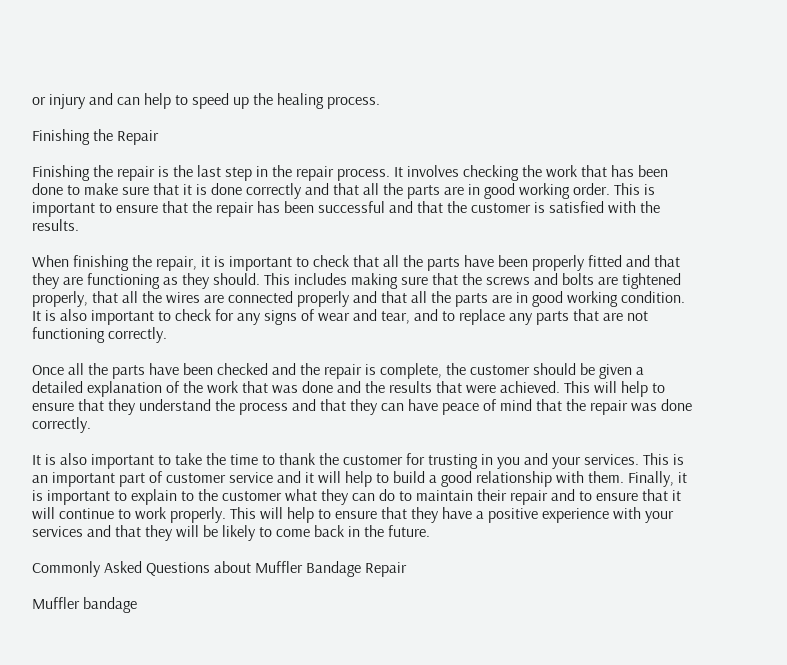or injury and can help to speed up the healing process.

Finishing the Repair

Finishing the repair is the last step in the repair process. It involves checking the work that has been done to make sure that it is done correctly and that all the parts are in good working order. This is important to ensure that the repair has been successful and that the customer is satisfied with the results.

When finishing the repair, it is important to check that all the parts have been properly fitted and that they are functioning as they should. This includes making sure that the screws and bolts are tightened properly, that all the wires are connected properly and that all the parts are in good working condition. It is also important to check for any signs of wear and tear, and to replace any parts that are not functioning correctly.

Once all the parts have been checked and the repair is complete, the customer should be given a detailed explanation of the work that was done and the results that were achieved. This will help to ensure that they understand the process and that they can have peace of mind that the repair was done correctly.

It is also important to take the time to thank the customer for trusting in you and your services. This is an important part of customer service and it will help to build a good relationship with them. Finally, it is important to explain to the customer what they can do to maintain their repair and to ensure that it will continue to work properly. This will help to ensure that they have a positive experience with your services and that they will be likely to come back in the future.

Commonly Asked Questions about Muffler Bandage Repair

Muffler bandage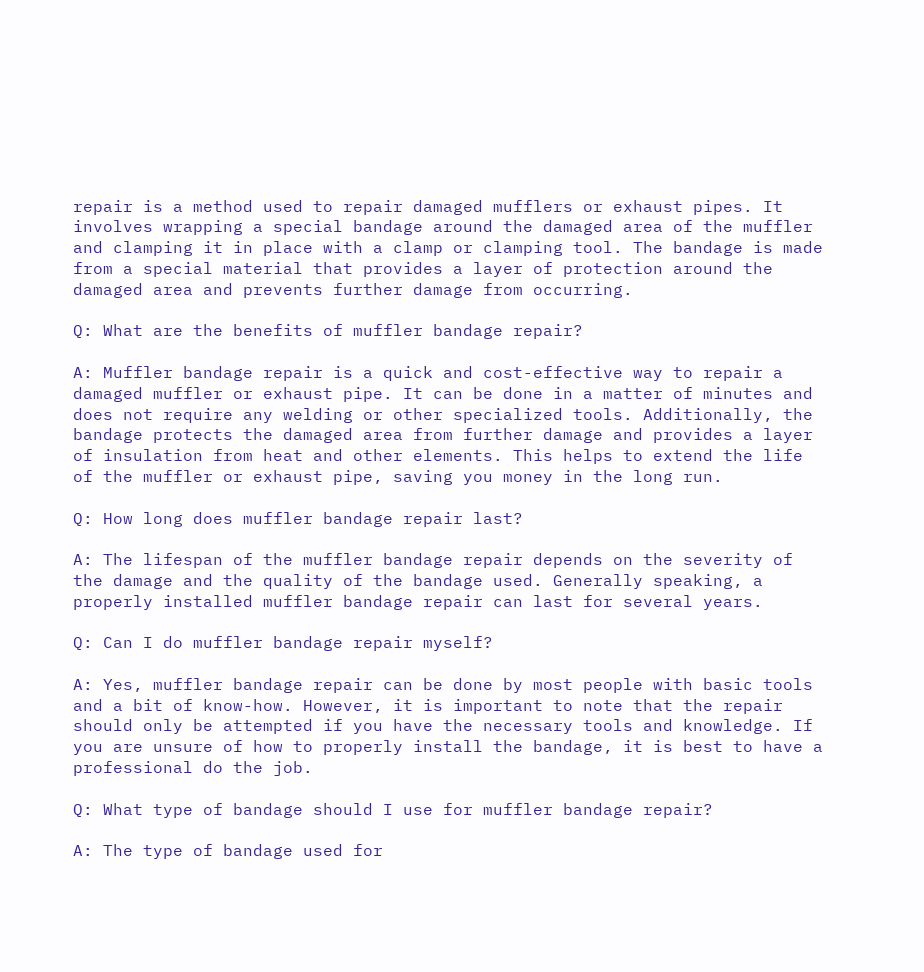repair is a method used to repair damaged mufflers or exhaust pipes. It involves wrapping a special bandage around the damaged area of the muffler and clamping it in place with a clamp or clamping tool. The bandage is made from a special material that provides a layer of protection around the damaged area and prevents further damage from occurring.

Q: What are the benefits of muffler bandage repair?

A: Muffler bandage repair is a quick and cost-effective way to repair a damaged muffler or exhaust pipe. It can be done in a matter of minutes and does not require any welding or other specialized tools. Additionally, the bandage protects the damaged area from further damage and provides a layer of insulation from heat and other elements. This helps to extend the life of the muffler or exhaust pipe, saving you money in the long run.

Q: How long does muffler bandage repair last?

A: The lifespan of the muffler bandage repair depends on the severity of the damage and the quality of the bandage used. Generally speaking, a properly installed muffler bandage repair can last for several years.

Q: Can I do muffler bandage repair myself?

A: Yes, muffler bandage repair can be done by most people with basic tools and a bit of know-how. However, it is important to note that the repair should only be attempted if you have the necessary tools and knowledge. If you are unsure of how to properly install the bandage, it is best to have a professional do the job.

Q: What type of bandage should I use for muffler bandage repair?

A: The type of bandage used for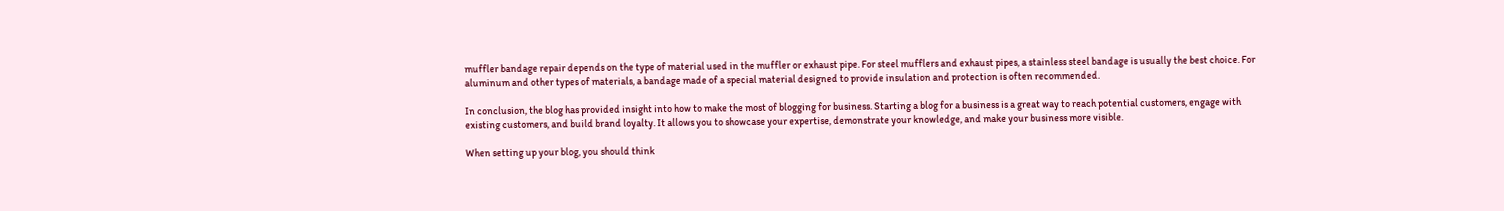muffler bandage repair depends on the type of material used in the muffler or exhaust pipe. For steel mufflers and exhaust pipes, a stainless steel bandage is usually the best choice. For aluminum and other types of materials, a bandage made of a special material designed to provide insulation and protection is often recommended.

In conclusion, the blog has provided insight into how to make the most of blogging for business. Starting a blog for a business is a great way to reach potential customers, engage with existing customers, and build brand loyalty. It allows you to showcase your expertise, demonstrate your knowledge, and make your business more visible.

When setting up your blog, you should think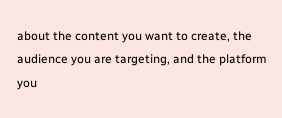about the content you want to create, the audience you are targeting, and the platform you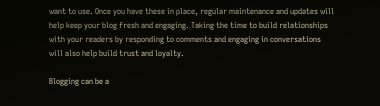want to use. Once you have these in place, regular maintenance and updates will help keep your blog fresh and engaging. Taking the time to build relationships with your readers by responding to comments and engaging in conversations will also help build trust and loyalty.

Blogging can be a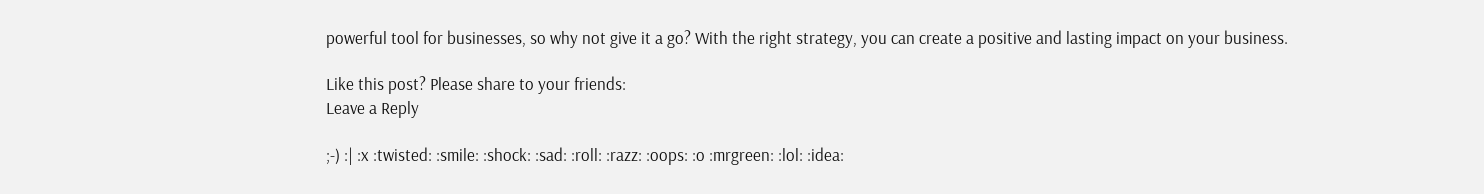powerful tool for businesses, so why not give it a go? With the right strategy, you can create a positive and lasting impact on your business.

Like this post? Please share to your friends:
Leave a Reply

;-) :| :x :twisted: :smile: :shock: :sad: :roll: :razz: :oops: :o :mrgreen: :lol: :idea: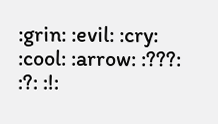:grin: :evil: :cry: :cool: :arrow: :???: :?: :!: